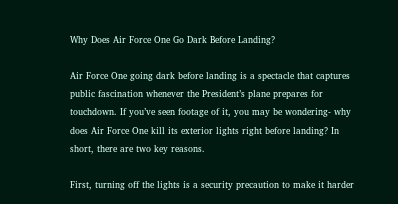Why Does Air Force One Go Dark Before Landing?

Air Force One going dark before landing is a spectacle that captures public fascination whenever the President’s plane prepares for touchdown. If you’ve seen footage of it, you may be wondering- why does Air Force One kill its exterior lights right before landing? In short, there are two key reasons.

First, turning off the lights is a security precaution to make it harder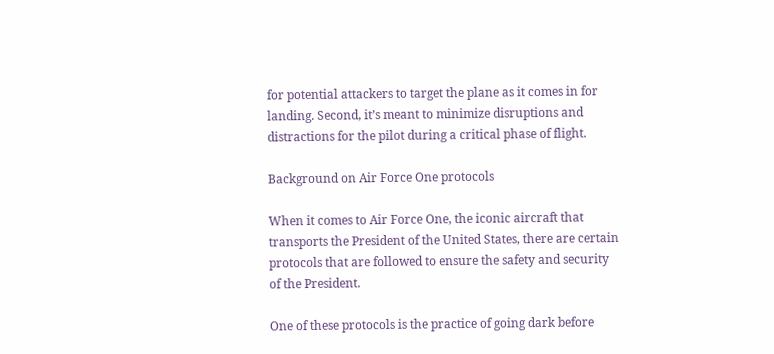for potential attackers to target the plane as it comes in for landing. Second, it’s meant to minimize disruptions and distractions for the pilot during a critical phase of flight.

Background on Air Force One protocols

When it comes to Air Force One, the iconic aircraft that transports the President of the United States, there are certain protocols that are followed to ensure the safety and security of the President.

One of these protocols is the practice of going dark before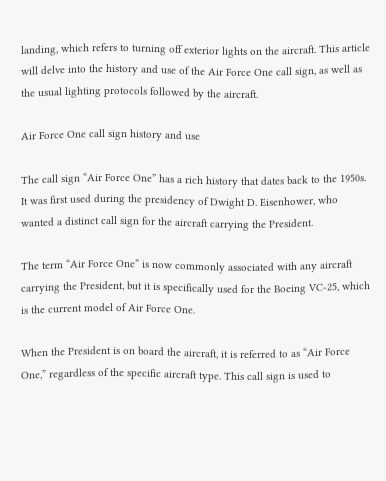landing, which refers to turning off exterior lights on the aircraft. This article will delve into the history and use of the Air Force One call sign, as well as the usual lighting protocols followed by the aircraft.

Air Force One call sign history and use

The call sign “Air Force One” has a rich history that dates back to the 1950s. It was first used during the presidency of Dwight D. Eisenhower, who wanted a distinct call sign for the aircraft carrying the President.

The term “Air Force One” is now commonly associated with any aircraft carrying the President, but it is specifically used for the Boeing VC-25, which is the current model of Air Force One.

When the President is on board the aircraft, it is referred to as “Air Force One,” regardless of the specific aircraft type. This call sign is used to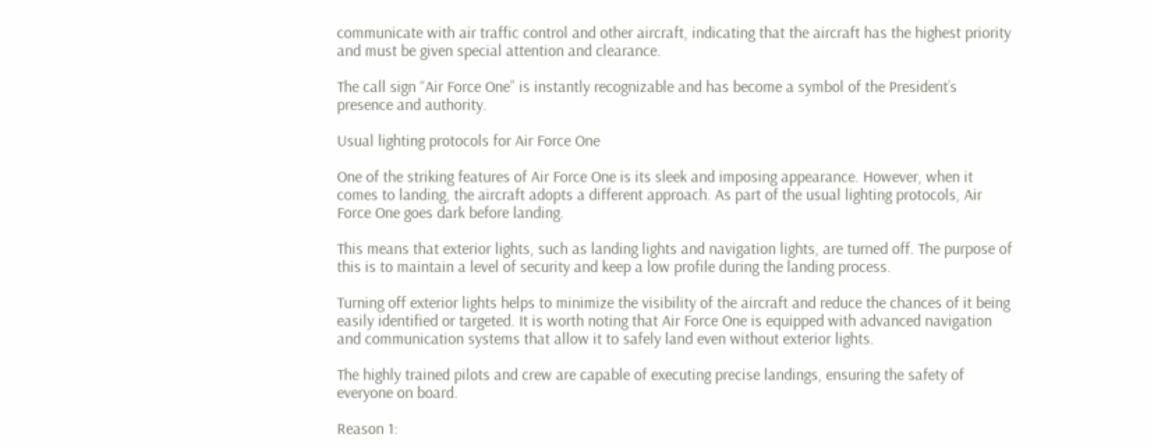communicate with air traffic control and other aircraft, indicating that the aircraft has the highest priority and must be given special attention and clearance.

The call sign “Air Force One” is instantly recognizable and has become a symbol of the President’s presence and authority.

Usual lighting protocols for Air Force One

One of the striking features of Air Force One is its sleek and imposing appearance. However, when it comes to landing, the aircraft adopts a different approach. As part of the usual lighting protocols, Air Force One goes dark before landing.

This means that exterior lights, such as landing lights and navigation lights, are turned off. The purpose of this is to maintain a level of security and keep a low profile during the landing process.

Turning off exterior lights helps to minimize the visibility of the aircraft and reduce the chances of it being easily identified or targeted. It is worth noting that Air Force One is equipped with advanced navigation and communication systems that allow it to safely land even without exterior lights.

The highly trained pilots and crew are capable of executing precise landings, ensuring the safety of everyone on board.

Reason 1: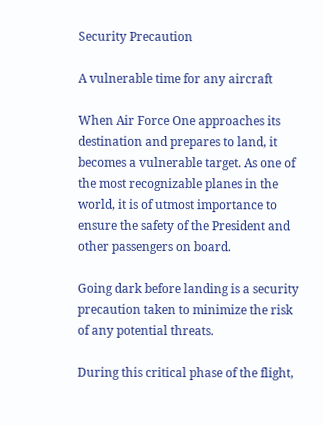Security Precaution

A vulnerable time for any aircraft

When Air Force One approaches its destination and prepares to land, it becomes a vulnerable target. As one of the most recognizable planes in the world, it is of utmost importance to ensure the safety of the President and other passengers on board.

Going dark before landing is a security precaution taken to minimize the risk of any potential threats.

During this critical phase of the flight,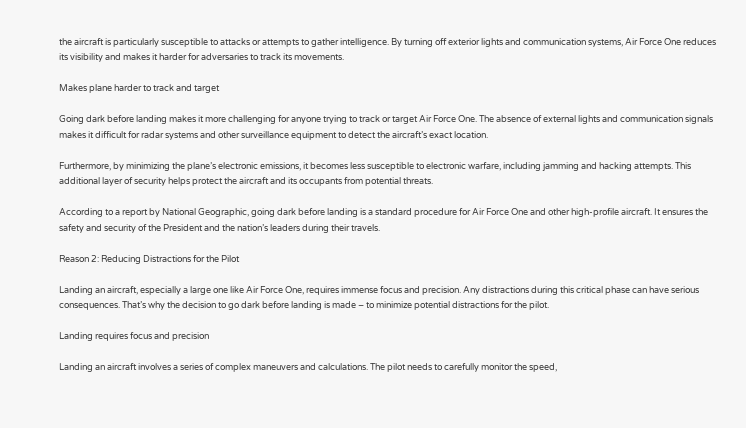the aircraft is particularly susceptible to attacks or attempts to gather intelligence. By turning off exterior lights and communication systems, Air Force One reduces its visibility and makes it harder for adversaries to track its movements.

Makes plane harder to track and target

Going dark before landing makes it more challenging for anyone trying to track or target Air Force One. The absence of external lights and communication signals makes it difficult for radar systems and other surveillance equipment to detect the aircraft’s exact location.

Furthermore, by minimizing the plane’s electronic emissions, it becomes less susceptible to electronic warfare, including jamming and hacking attempts. This additional layer of security helps protect the aircraft and its occupants from potential threats.

According to a report by National Geographic, going dark before landing is a standard procedure for Air Force One and other high-profile aircraft. It ensures the safety and security of the President and the nation’s leaders during their travels.

Reason 2: Reducing Distractions for the Pilot

Landing an aircraft, especially a large one like Air Force One, requires immense focus and precision. Any distractions during this critical phase can have serious consequences. That’s why the decision to go dark before landing is made – to minimize potential distractions for the pilot.

Landing requires focus and precision

Landing an aircraft involves a series of complex maneuvers and calculations. The pilot needs to carefully monitor the speed,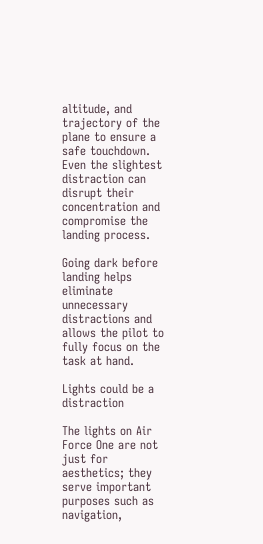altitude, and trajectory of the plane to ensure a safe touchdown. Even the slightest distraction can disrupt their concentration and compromise the landing process.

Going dark before landing helps eliminate unnecessary distractions and allows the pilot to fully focus on the task at hand.

Lights could be a distraction

The lights on Air Force One are not just for aesthetics; they serve important purposes such as navigation,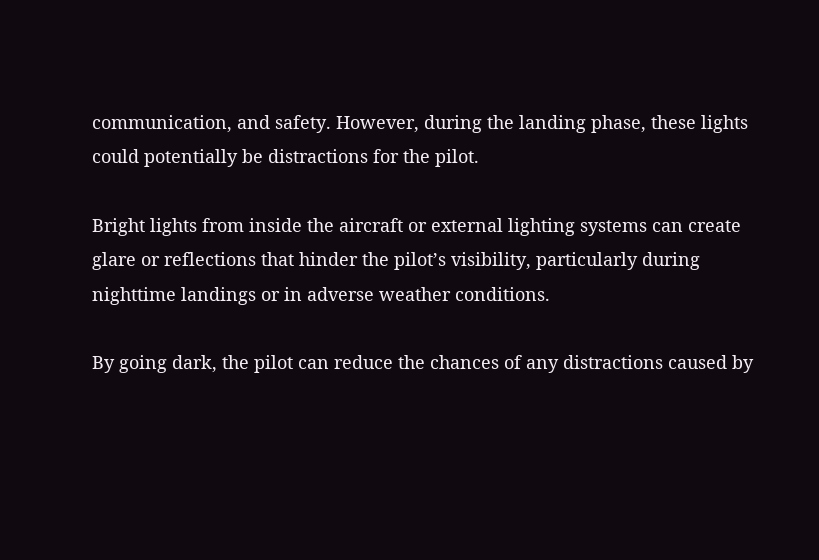communication, and safety. However, during the landing phase, these lights could potentially be distractions for the pilot.

Bright lights from inside the aircraft or external lighting systems can create glare or reflections that hinder the pilot’s visibility, particularly during nighttime landings or in adverse weather conditions.

By going dark, the pilot can reduce the chances of any distractions caused by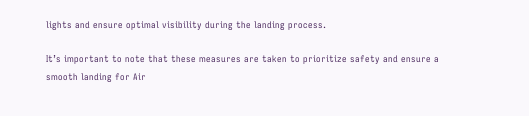lights and ensure optimal visibility during the landing process.

It’s important to note that these measures are taken to prioritize safety and ensure a smooth landing for Air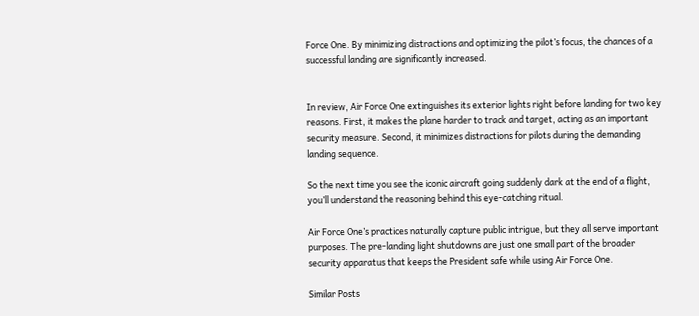Force One. By minimizing distractions and optimizing the pilot’s focus, the chances of a successful landing are significantly increased.


In review, Air Force One extinguishes its exterior lights right before landing for two key reasons. First, it makes the plane harder to track and target, acting as an important security measure. Second, it minimizes distractions for pilots during the demanding landing sequence.

So the next time you see the iconic aircraft going suddenly dark at the end of a flight, you’ll understand the reasoning behind this eye-catching ritual.

Air Force One’s practices naturally capture public intrigue, but they all serve important purposes. The pre-landing light shutdowns are just one small part of the broader security apparatus that keeps the President safe while using Air Force One.

Similar Posts